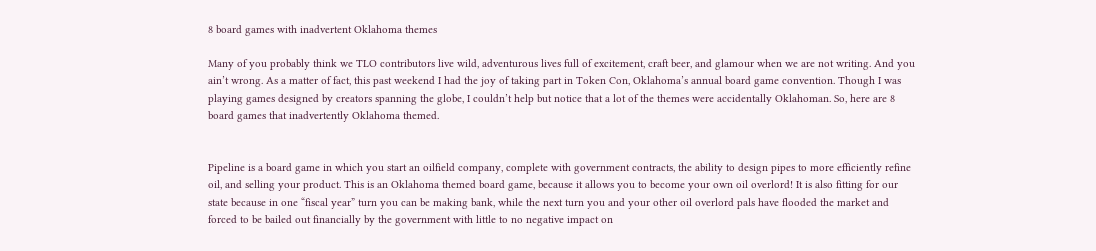8 board games with inadvertent Oklahoma themes

Many of you probably think we TLO contributors live wild, adventurous lives full of excitement, craft beer, and glamour when we are not writing. And you ain’t wrong. As a matter of fact, this past weekend I had the joy of taking part in Token Con, Oklahoma’s annual board game convention. Though I was playing games designed by creators spanning the globe, I couldn’t help but notice that a lot of the themes were accidentally Oklahoman. So, here are 8 board games that inadvertently Oklahoma themed.


Pipeline is a board game in which you start an oilfield company, complete with government contracts, the ability to design pipes to more efficiently refine oil, and selling your product. This is an Oklahoma themed board game, because it allows you to become your own oil overlord! It is also fitting for our state because in one “fiscal year” turn you can be making bank, while the next turn you and your other oil overlord pals have flooded the market and forced to be bailed out financially by the government with little to no negative impact on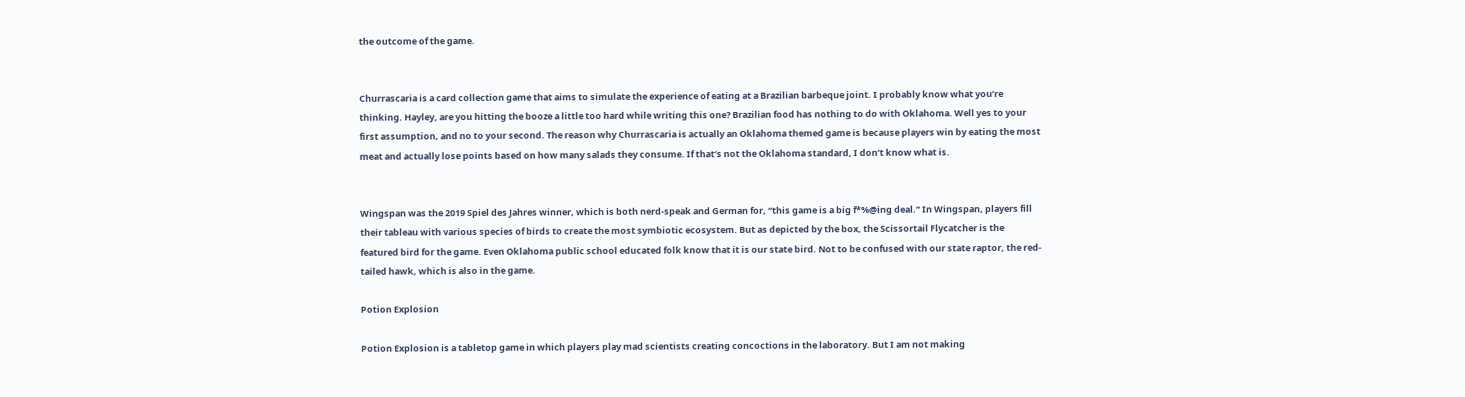the outcome of the game.


Churrascaria is a card collection game that aims to simulate the experience of eating at a Brazilian barbeque joint. I probably know what you’re thinking. Hayley, are you hitting the booze a little too hard while writing this one? Brazilian food has nothing to do with Oklahoma. Well yes to your first assumption, and no to your second. The reason why Churrascaria is actually an Oklahoma themed game is because players win by eating the most meat and actually lose points based on how many salads they consume. If that’s not the Oklahoma standard, I don’t know what is.


Wingspan was the 2019 Spiel des Jahres winner, which is both nerd-speak and German for, “this game is a big f*%@ing deal.” In Wingspan, players fill their tableau with various species of birds to create the most symbiotic ecosystem. But as depicted by the box, the Scissortail Flycatcher is the featured bird for the game. Even Oklahoma public school educated folk know that it is our state bird. Not to be confused with our state raptor, the red-tailed hawk, which is also in the game.

Potion Explosion

Potion Explosion is a tabletop game in which players play mad scientists creating concoctions in the laboratory. But I am not making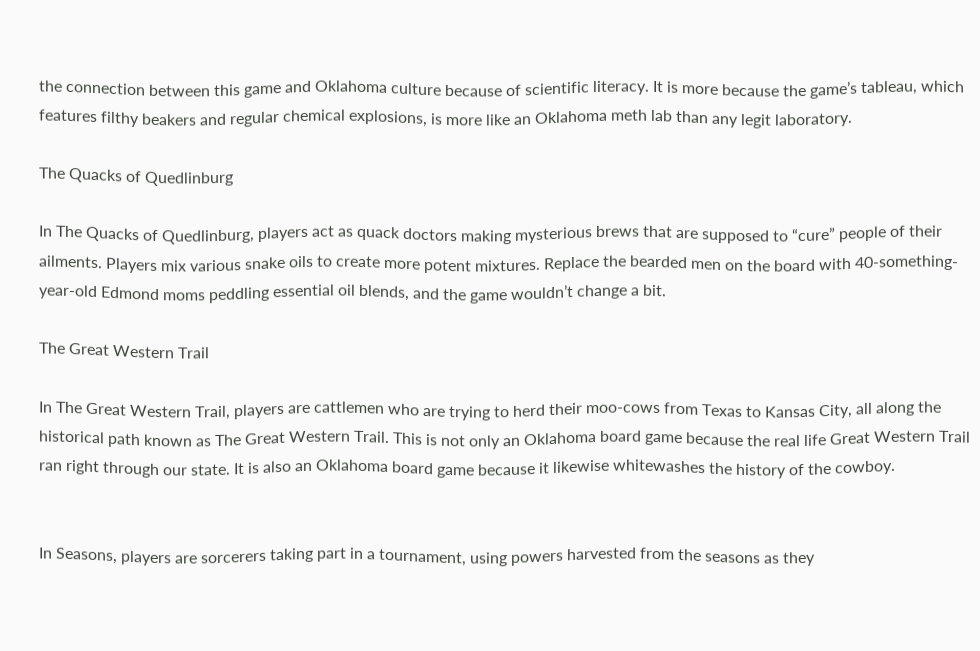the connection between this game and Oklahoma culture because of scientific literacy. It is more because the game’s tableau, which features filthy beakers and regular chemical explosions, is more like an Oklahoma meth lab than any legit laboratory.

The Quacks of Quedlinburg

In The Quacks of Quedlinburg, players act as quack doctors making mysterious brews that are supposed to “cure” people of their ailments. Players mix various snake oils to create more potent mixtures. Replace the bearded men on the board with 40-something-year-old Edmond moms peddling essential oil blends, and the game wouldn’t change a bit.

The Great Western Trail

In The Great Western Trail, players are cattlemen who are trying to herd their moo-cows from Texas to Kansas City, all along the historical path known as The Great Western Trail. This is not only an Oklahoma board game because the real life Great Western Trail ran right through our state. It is also an Oklahoma board game because it likewise whitewashes the history of the cowboy.


In Seasons, players are sorcerers taking part in a tournament, using powers harvested from the seasons as they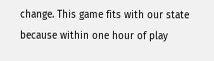change. This game fits with our state because within one hour of play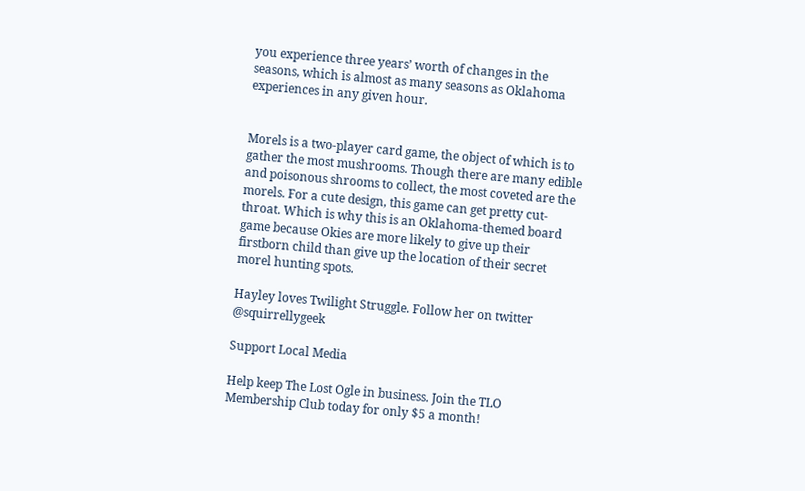you experience three years’ worth of changes in the seasons, which is almost as many seasons as Oklahoma experiences in any given hour.


Morels is a two-player card game, the object of which is to gather the most mushrooms. Though there are many edible and poisonous shrooms to collect, the most coveted are the morels. For a cute design, this game can get pretty cut-throat. Which is why this is an Oklahoma-themed board game because Okies are more likely to give up their firstborn child than give up the location of their secret morel hunting spots.

Hayley loves Twilight Struggle. Follow her on twitter @squirrellygeek

Support Local Media

Help keep The Lost Ogle in business. Join the TLO Membership Club today for only $5 a month!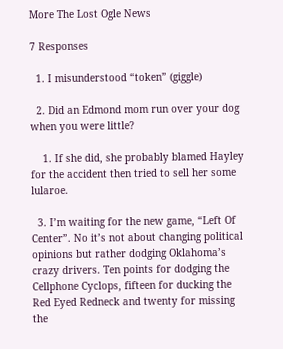More The Lost Ogle News

7 Responses

  1. I misunderstood “token” (giggle)

  2. Did an Edmond mom run over your dog when you were little?

    1. If she did, she probably blamed Hayley for the accident then tried to sell her some lularoe.

  3. I’m waiting for the new game, “Left Of Center”. No it’s not about changing political opinions but rather dodging Oklahoma’s crazy drivers. Ten points for dodging the Cellphone Cyclops, fifteen for ducking the Red Eyed Redneck and twenty for missing the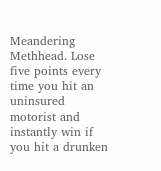Meandering Methhead. Lose five points every time you hit an uninsured motorist and instantly win if you hit a drunken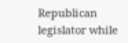Republican legislator while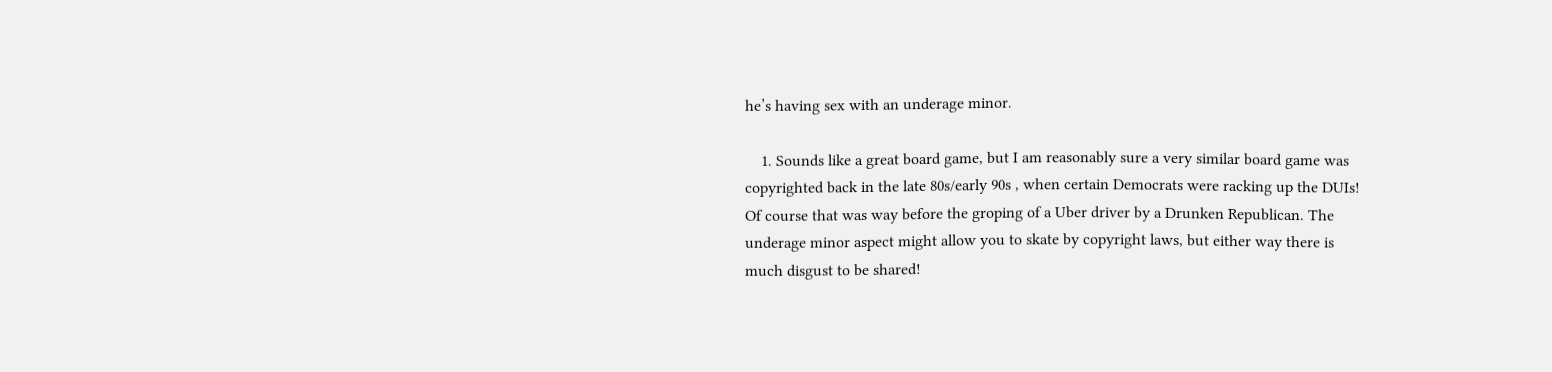he’s having sex with an underage minor.

    1. Sounds like a great board game, but I am reasonably sure a very similar board game was copyrighted back in the late 80s/early 90s , when certain Democrats were racking up the DUIs! Of course that was way before the groping of a Uber driver by a Drunken Republican. The underage minor aspect might allow you to skate by copyright laws, but either way there is much disgust to be shared!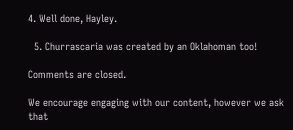4. Well done, Hayley.

  5. Churrascaria was created by an Oklahoman too!

Comments are closed.

We encourage engaging with our content, however we ask that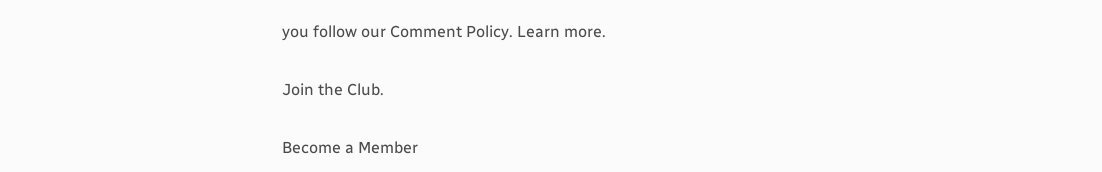you follow our Comment Policy. Learn more.

Join the Club.

Become a Member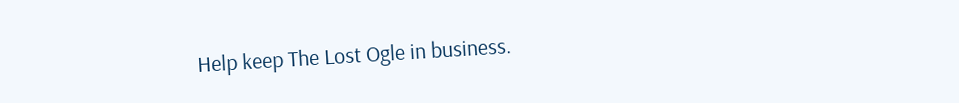Help keep The Lost Ogle in business.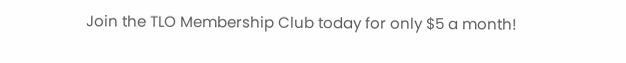Join the TLO Membership Club today for only $5 a month!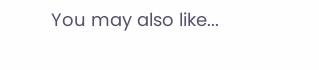You may also like...